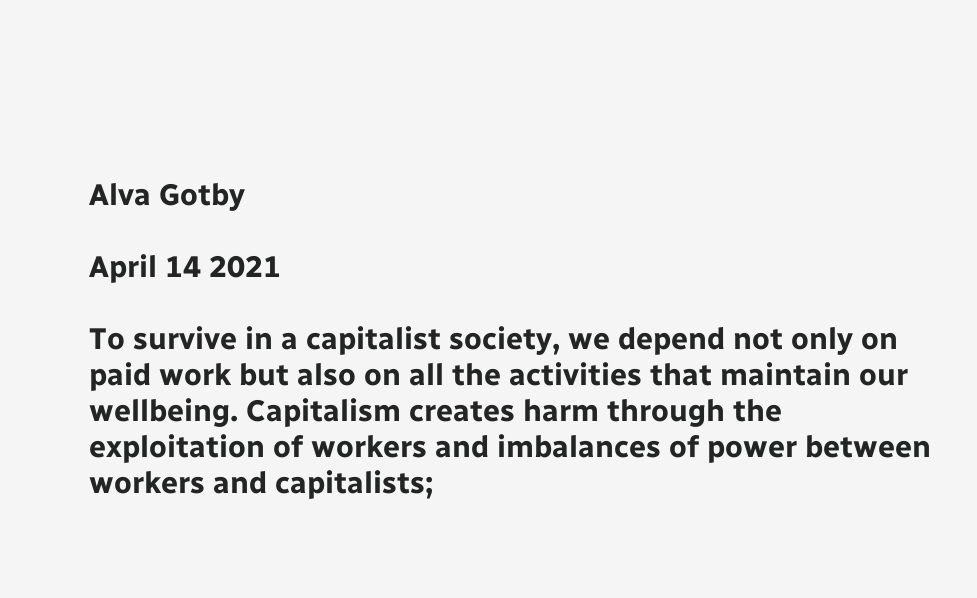Alva Gotby

April 14 2021

To survive in a capitalist society, we depend not only on paid work but also on all the activities that maintain our wellbeing. Capitalism creates harm through the exploitation of workers and imbalances of power between workers and capitalists;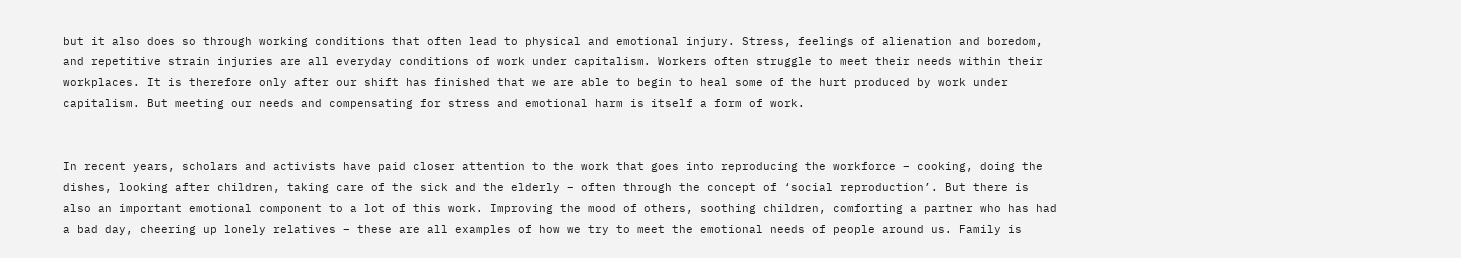but it also does so through working conditions that often lead to physical and emotional injury. Stress, feelings of alienation and boredom, and repetitive strain injuries are all everyday conditions of work under capitalism. Workers often struggle to meet their needs within their workplaces. It is therefore only after our shift has finished that we are able to begin to heal some of the hurt produced by work under capitalism. But meeting our needs and compensating for stress and emotional harm is itself a form of work.


In recent years, scholars and activists have paid closer attention to the work that goes into reproducing the workforce – cooking, doing the dishes, looking after children, taking care of the sick and the elderly – often through the concept of ‘social reproduction’. But there is also an important emotional component to a lot of this work. Improving the mood of others, soothing children, comforting a partner who has had a bad day, cheering up lonely relatives – these are all examples of how we try to meet the emotional needs of people around us. Family is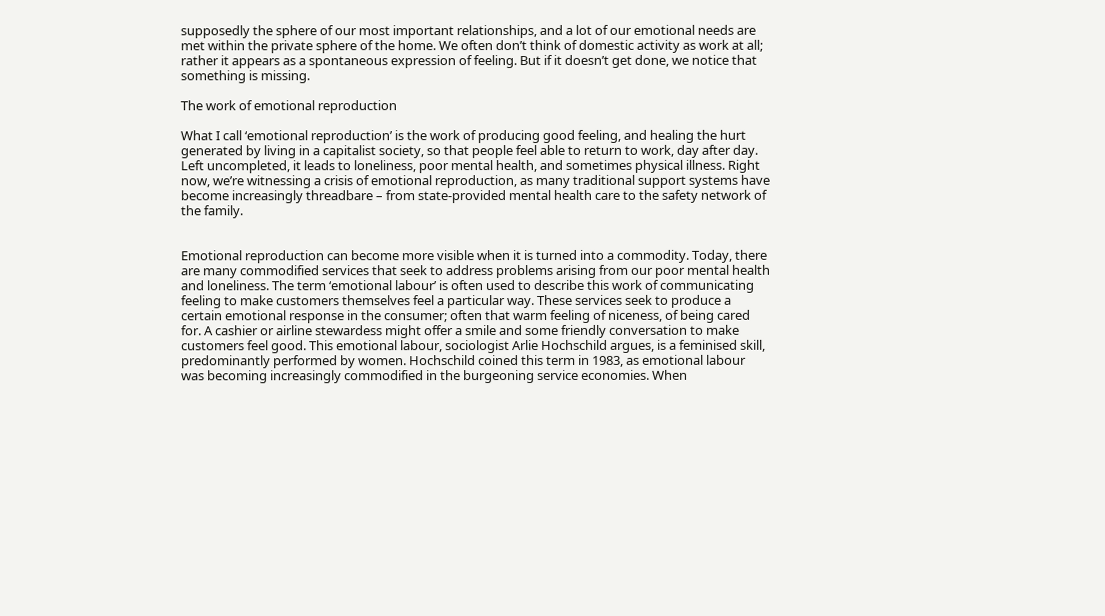supposedly the sphere of our most important relationships, and a lot of our emotional needs are met within the private sphere of the home. We often don’t think of domestic activity as work at all; rather it appears as a spontaneous expression of feeling. But if it doesn’t get done, we notice that something is missing.

The work of emotional reproduction

What I call ‘emotional reproduction’ is the work of producing good feeling, and healing the hurt generated by living in a capitalist society, so that people feel able to return to work, day after day. Left uncompleted, it leads to loneliness, poor mental health, and sometimes physical illness. Right now, we’re witnessing a crisis of emotional reproduction, as many traditional support systems have become increasingly threadbare – from state-provided mental health care to the safety network of the family.


Emotional reproduction can become more visible when it is turned into a commodity. Today, there are many commodified services that seek to address problems arising from our poor mental health and loneliness. The term ‘emotional labour’ is often used to describe this work of communicating feeling to make customers themselves feel a particular way. These services seek to produce a certain emotional response in the consumer; often that warm feeling of niceness, of being cared for. A cashier or airline stewardess might offer a smile and some friendly conversation to make customers feel good. This emotional labour, sociologist Arlie Hochschild argues, is a feminised skill, predominantly performed by women. Hochschild coined this term in 1983, as emotional labour was becoming increasingly commodified in the burgeoning service economies. When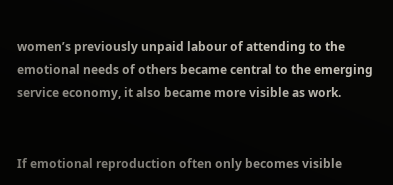women’s previously unpaid labour of attending to the emotional needs of others became central to the emerging service economy, it also became more visible as work.


If emotional reproduction often only becomes visible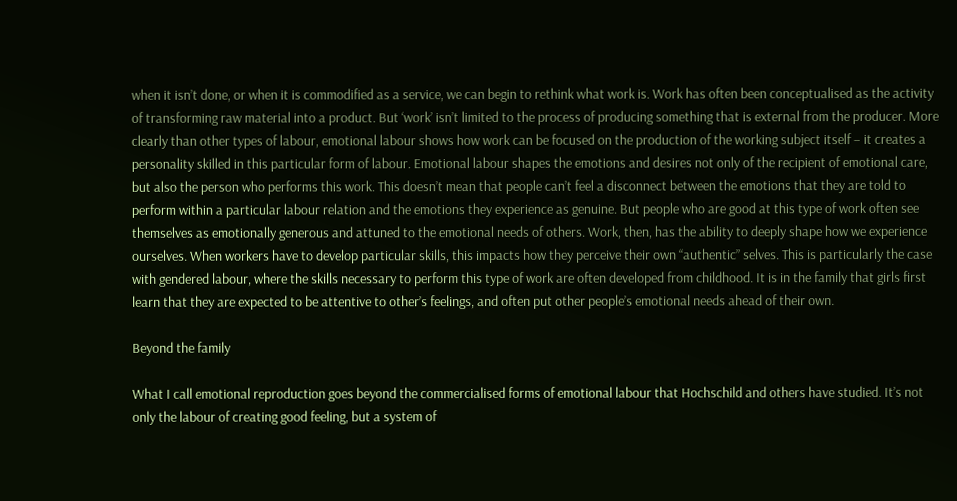when it isn’t done, or when it is commodified as a service, we can begin to rethink what work is. Work has often been conceptualised as the activity of transforming raw material into a product. But ‘work’ isn’t limited to the process of producing something that is external from the producer. More clearly than other types of labour, emotional labour shows how work can be focused on the production of the working subject itself – it creates a personality skilled in this particular form of labour. Emotional labour shapes the emotions and desires not only of the recipient of emotional care, but also the person who performs this work. This doesn’t mean that people can’t feel a disconnect between the emotions that they are told to perform within a particular labour relation and the emotions they experience as genuine. But people who are good at this type of work often see themselves as emotionally generous and attuned to the emotional needs of others. Work, then, has the ability to deeply shape how we experience ourselves. When workers have to develop particular skills, this impacts how they perceive their own “authentic” selves. This is particularly the case with gendered labour, where the skills necessary to perform this type of work are often developed from childhood. It is in the family that girls first learn that they are expected to be attentive to other’s feelings, and often put other people’s emotional needs ahead of their own.

Beyond the family

What I call emotional reproduction goes beyond the commercialised forms of emotional labour that Hochschild and others have studied. It’s not only the labour of creating good feeling, but a system of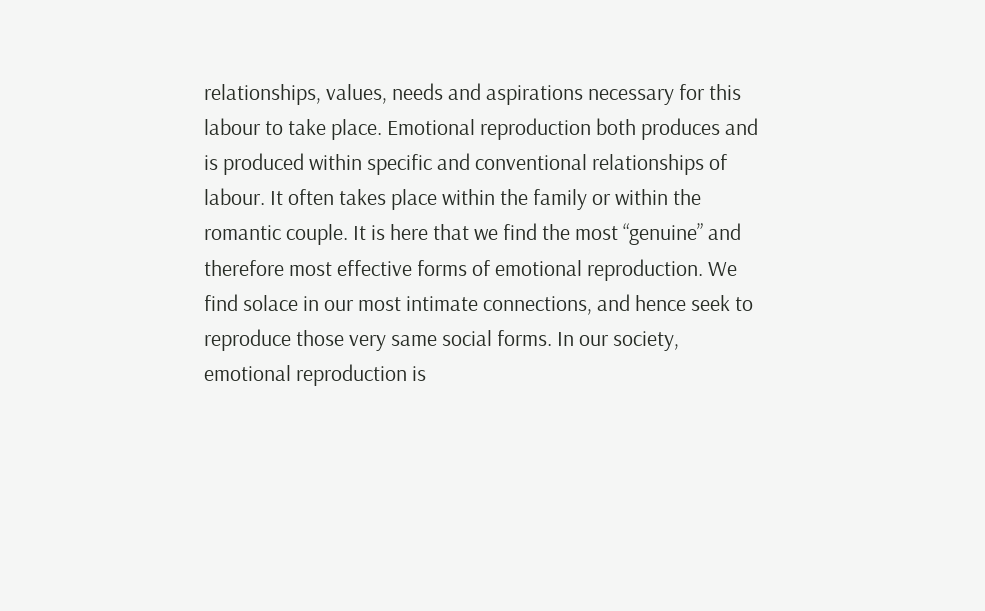relationships, values, needs and aspirations necessary for this labour to take place. Emotional reproduction both produces and is produced within specific and conventional relationships of labour. It often takes place within the family or within the romantic couple. It is here that we find the most “genuine” and therefore most effective forms of emotional reproduction. We find solace in our most intimate connections, and hence seek to reproduce those very same social forms. In our society, emotional reproduction is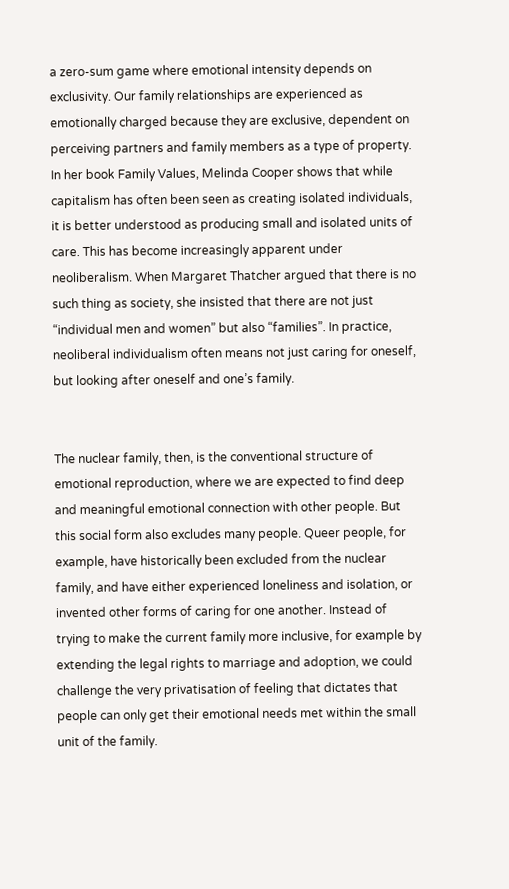a zero-sum game where emotional intensity depends on exclusivity. Our family relationships are experienced as emotionally charged because they are exclusive, dependent on perceiving partners and family members as a type of property. In her book Family Values, Melinda Cooper shows that while capitalism has often been seen as creating isolated individuals, it is better understood as producing small and isolated units of care. This has become increasingly apparent under neoliberalism. When Margaret Thatcher argued that there is no such thing as society, she insisted that there are not just “individual men and women” but also “families”. In practice, neoliberal individualism often means not just caring for oneself, but looking after oneself and one’s family.


The nuclear family, then, is the conventional structure of emotional reproduction, where we are expected to find deep and meaningful emotional connection with other people. But this social form also excludes many people. Queer people, for example, have historically been excluded from the nuclear family, and have either experienced loneliness and isolation, or invented other forms of caring for one another. Instead of trying to make the current family more inclusive, for example by extending the legal rights to marriage and adoption, we could challenge the very privatisation of feeling that dictates that people can only get their emotional needs met within the small unit of the family.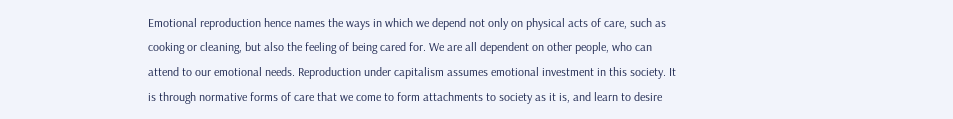Emotional reproduction hence names the ways in which we depend not only on physical acts of care, such as cooking or cleaning, but also the feeling of being cared for. We are all dependent on other people, who can attend to our emotional needs. Reproduction under capitalism assumes emotional investment in this society. It is through normative forms of care that we come to form attachments to society as it is, and learn to desire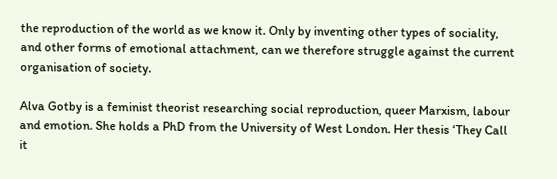the reproduction of the world as we know it. Only by inventing other types of sociality, and other forms of emotional attachment, can we therefore struggle against the current organisation of society.

Alva Gotby is a feminist theorist researching social reproduction, queer Marxism, labour and emotion. She holds a PhD from the University of West London. Her thesis ‘They Call it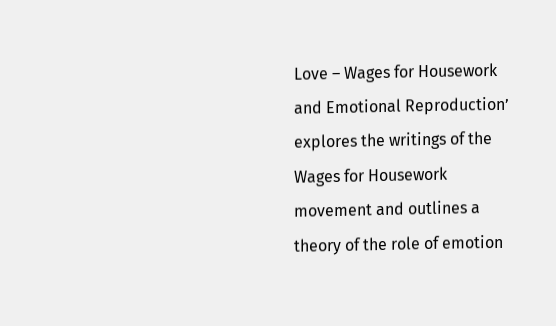Love – Wages for Housework and Emotional Reproduction’ explores the writings of the Wages for Housework movement and outlines a theory of the role of emotion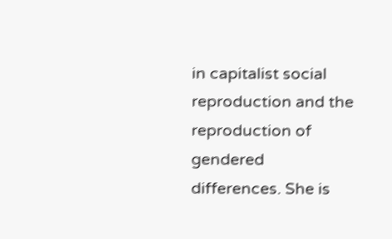in capitalist social reproduction and the reproduction of gendered differences. She is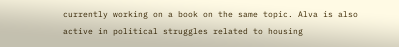currently working on a book on the same topic. Alva is also active in political struggles related to housing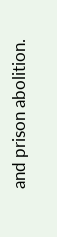and prison abolition.